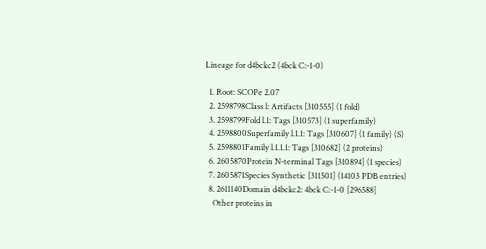Lineage for d4bckc2 (4bck C:-1-0)

  1. Root: SCOPe 2.07
  2. 2598798Class l: Artifacts [310555] (1 fold)
  3. 2598799Fold l.1: Tags [310573] (1 superfamily)
  4. 2598800Superfamily l.1.1: Tags [310607] (1 family) (S)
  5. 2598801Family l.1.1.1: Tags [310682] (2 proteins)
  6. 2605870Protein N-terminal Tags [310894] (1 species)
  7. 2605871Species Synthetic [311501] (14103 PDB entries)
  8. 2611140Domain d4bckc2: 4bck C:-1-0 [296588]
    Other proteins in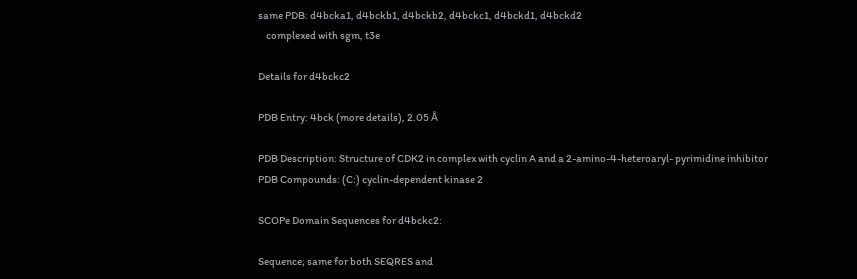same PDB: d4bcka1, d4bckb1, d4bckb2, d4bckc1, d4bckd1, d4bckd2
    complexed with sgm, t3e

Details for d4bckc2

PDB Entry: 4bck (more details), 2.05 Å

PDB Description: Structure of CDK2 in complex with cyclin A and a 2-amino-4-heteroaryl- pyrimidine inhibitor
PDB Compounds: (C:) cyclin-dependent kinase 2

SCOPe Domain Sequences for d4bckc2:

Sequence; same for both SEQRES and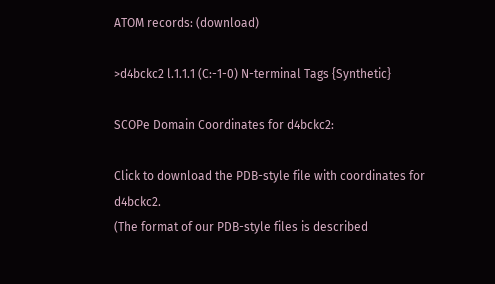ATOM records: (download)

>d4bckc2 l.1.1.1 (C:-1-0) N-terminal Tags {Synthetic}

SCOPe Domain Coordinates for d4bckc2:

Click to download the PDB-style file with coordinates for d4bckc2.
(The format of our PDB-style files is described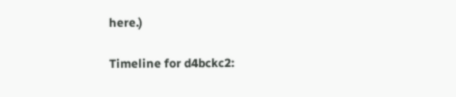here.)

Timeline for d4bckc2: